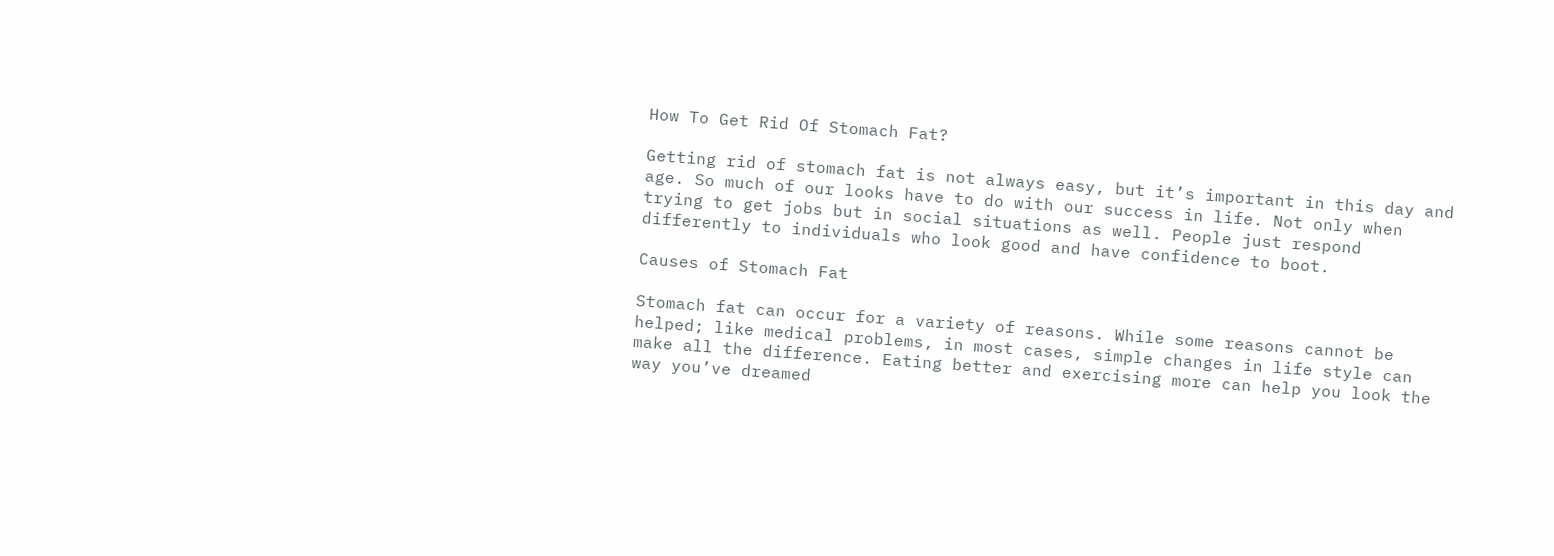How To Get Rid Of Stomach Fat?

Getting rid of stomach fat is not always easy, but it’s important in this day and age. So much of our looks have to do with our success in life. Not only when trying to get jobs but in social situations as well. People just respond differently to individuals who look good and have confidence to boot.

Causes of Stomach Fat

Stomach fat can occur for a variety of reasons. While some reasons cannot be helped; like medical problems, in most cases, simple changes in life style can make all the difference. Eating better and exercising more can help you look the way you’ve dreamed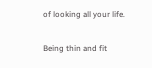of looking all your life.

Being thin and fit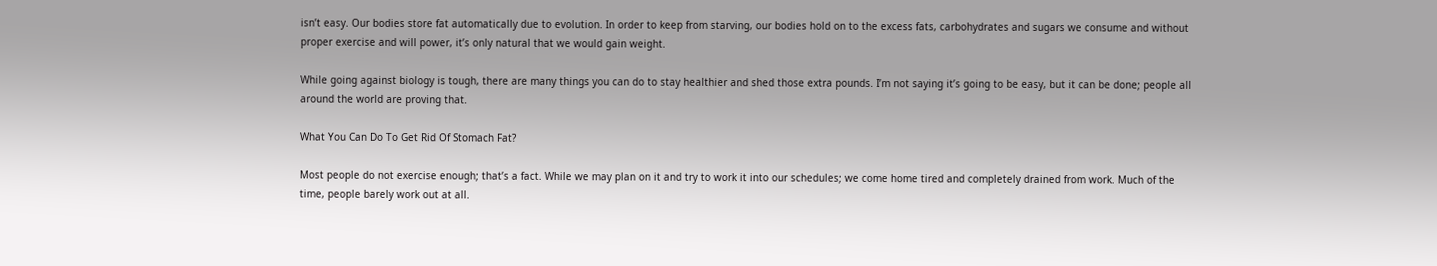isn’t easy. Our bodies store fat automatically due to evolution. In order to keep from starving, our bodies hold on to the excess fats, carbohydrates and sugars we consume and without proper exercise and will power, it’s only natural that we would gain weight.

While going against biology is tough, there are many things you can do to stay healthier and shed those extra pounds. I’m not saying it’s going to be easy, but it can be done; people all around the world are proving that.

What You Can Do To Get Rid Of Stomach Fat?

Most people do not exercise enough; that’s a fact. While we may plan on it and try to work it into our schedules; we come home tired and completely drained from work. Much of the time, people barely work out at all.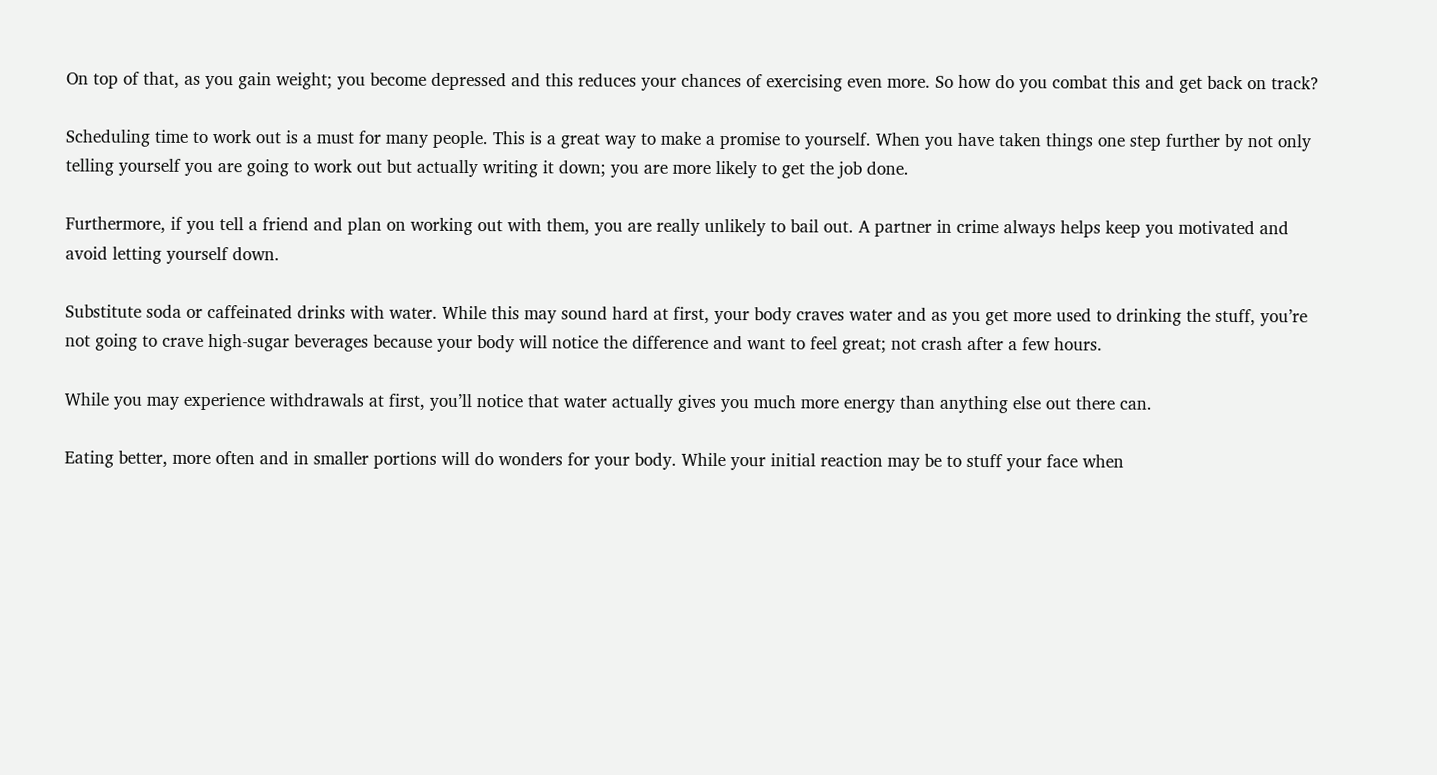On top of that, as you gain weight; you become depressed and this reduces your chances of exercising even more. So how do you combat this and get back on track?

Scheduling time to work out is a must for many people. This is a great way to make a promise to yourself. When you have taken things one step further by not only telling yourself you are going to work out but actually writing it down; you are more likely to get the job done.

Furthermore, if you tell a friend and plan on working out with them, you are really unlikely to bail out. A partner in crime always helps keep you motivated and avoid letting yourself down.

Substitute soda or caffeinated drinks with water. While this may sound hard at first, your body craves water and as you get more used to drinking the stuff, you’re not going to crave high-sugar beverages because your body will notice the difference and want to feel great; not crash after a few hours.

While you may experience withdrawals at first, you’ll notice that water actually gives you much more energy than anything else out there can.

Eating better, more often and in smaller portions will do wonders for your body. While your initial reaction may be to stuff your face when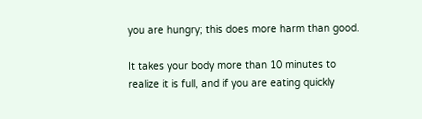you are hungry; this does more harm than good.

It takes your body more than 10 minutes to realize it is full, and if you are eating quickly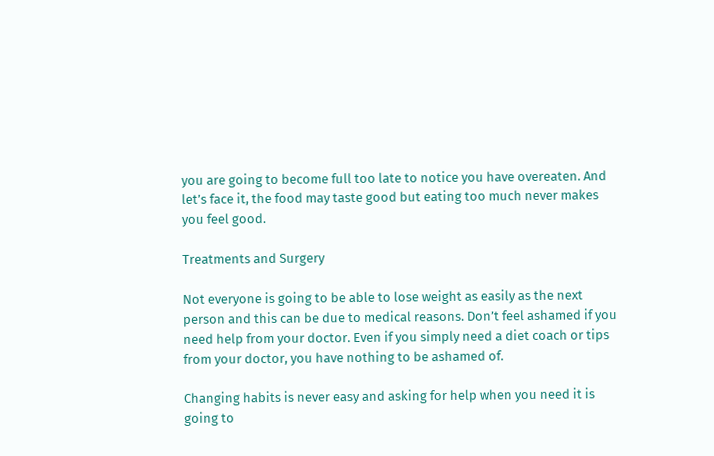you are going to become full too late to notice you have overeaten. And let’s face it, the food may taste good but eating too much never makes you feel good.

Treatments and Surgery

Not everyone is going to be able to lose weight as easily as the next person and this can be due to medical reasons. Don’t feel ashamed if you need help from your doctor. Even if you simply need a diet coach or tips from your doctor, you have nothing to be ashamed of.

Changing habits is never easy and asking for help when you need it is going to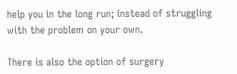help you in the long run; instead of struggling with the problem on your own.

There is also the option of surgery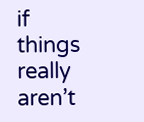if things really aren’t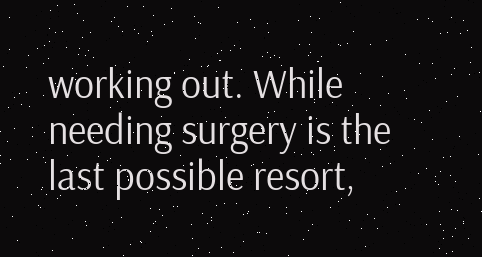working out. While needing surgery is the last possible resort,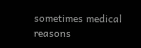sometimes medical reasons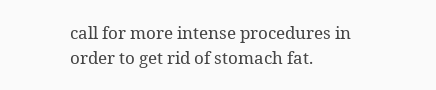call for more intense procedures in order to get rid of stomach fat.